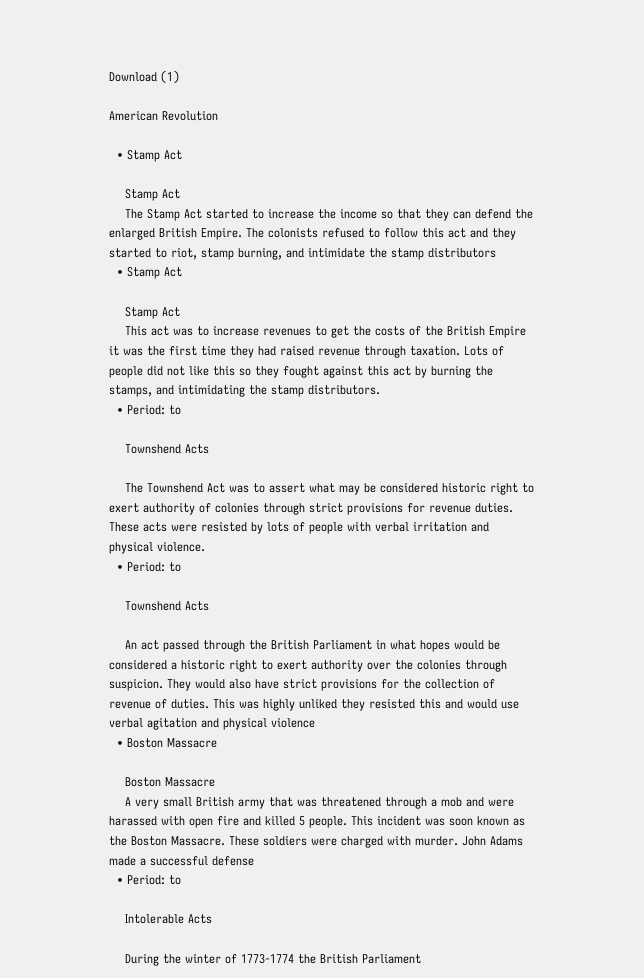Download (1)

American Revolution

  • Stamp Act

    Stamp Act
    The Stamp Act started to increase the income so that they can defend the enlarged British Empire. The colonists refused to follow this act and they started to riot, stamp burning, and intimidate the stamp distributors
  • Stamp Act

    Stamp Act
    This act was to increase revenues to get the costs of the British Empire it was the first time they had raised revenue through taxation. Lots of people did not like this so they fought against this act by burning the stamps, and intimidating the stamp distributors.
  • Period: to

    Townshend Acts

    The Townshend Act was to assert what may be considered historic right to exert authority of colonies through strict provisions for revenue duties. These acts were resisted by lots of people with verbal irritation and physical violence.
  • Period: to

    Townshend Acts

    An act passed through the British Parliament in what hopes would be considered a historic right to exert authority over the colonies through suspicion. They would also have strict provisions for the collection of revenue of duties. This was highly unliked they resisted this and would use verbal agitation and physical violence
  • Boston Massacre

    Boston Massacre
    A very small British army that was threatened through a mob and were harassed with open fire and killed 5 people. This incident was soon known as the Boston Massacre. These soldiers were charged with murder. John Adams made a successful defense
  • Period: to

    Intolerable Acts

    During the winter of 1773-1774 the British Parliament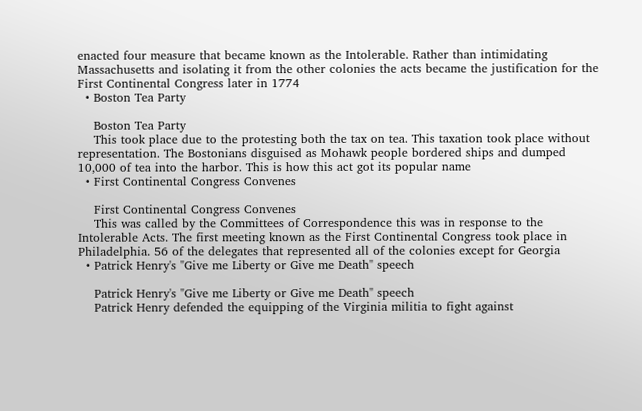enacted four measure that became known as the Intolerable. Rather than intimidating Massachusetts and isolating it from the other colonies the acts became the justification for the First Continental Congress later in 1774
  • Boston Tea Party

    Boston Tea Party
    This took place due to the protesting both the tax on tea. This taxation took place without representation. The Bostonians disguised as Mohawk people bordered ships and dumped 10,000 of tea into the harbor. This is how this act got its popular name
  • First Continental Congress Convenes

    First Continental Congress Convenes
    This was called by the Committees of Correspondence this was in response to the Intolerable Acts. The first meeting known as the First Continental Congress took place in Philadelphia. 56 of the delegates that represented all of the colonies except for Georgia
  • Patrick Henry's "Give me Liberty or Give me Death" speech

    Patrick Henry's "Give me Liberty or Give me Death" speech
    Patrick Henry defended the equipping of the Virginia militia to fight against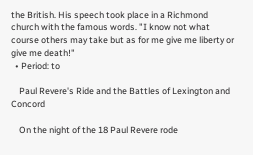the British. His speech took place in a Richmond church with the famous words. "I know not what course others may take but as for me give me liberty or give me death!"
  • Period: to

    Paul Revere's Ride and the Battles of Lexington and Concord

    On the night of the 18 Paul Revere rode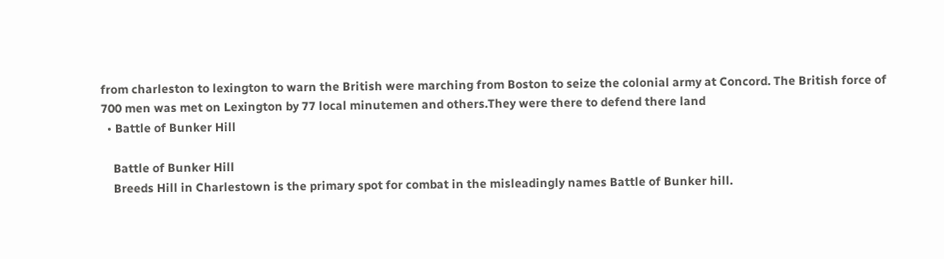from charleston to lexington to warn the British were marching from Boston to seize the colonial army at Concord. The British force of 700 men was met on Lexington by 77 local minutemen and others.They were there to defend there land
  • Battle of Bunker Hill

    Battle of Bunker Hill
    Breeds Hill in Charlestown is the primary spot for combat in the misleadingly names Battle of Bunker hill.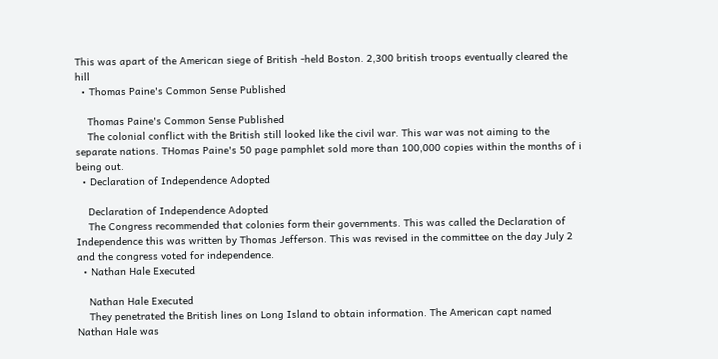This was apart of the American siege of British -held Boston. 2,300 british troops eventually cleared the hill
  • Thomas Paine's Common Sense Published

    Thomas Paine's Common Sense Published
    The colonial conflict with the British still looked like the civil war. This war was not aiming to the separate nations. THomas Paine's 50 page pamphlet sold more than 100,000 copies within the months of i being out.
  • Declaration of Independence Adopted

    Declaration of Independence Adopted
    The Congress recommended that colonies form their governments. This was called the Declaration of Independence this was written by Thomas Jefferson. This was revised in the committee on the day July 2 and the congress voted for independence.
  • Nathan Hale Executed

    Nathan Hale Executed
    They penetrated the British lines on Long Island to obtain information. The American capt named Nathan Hale was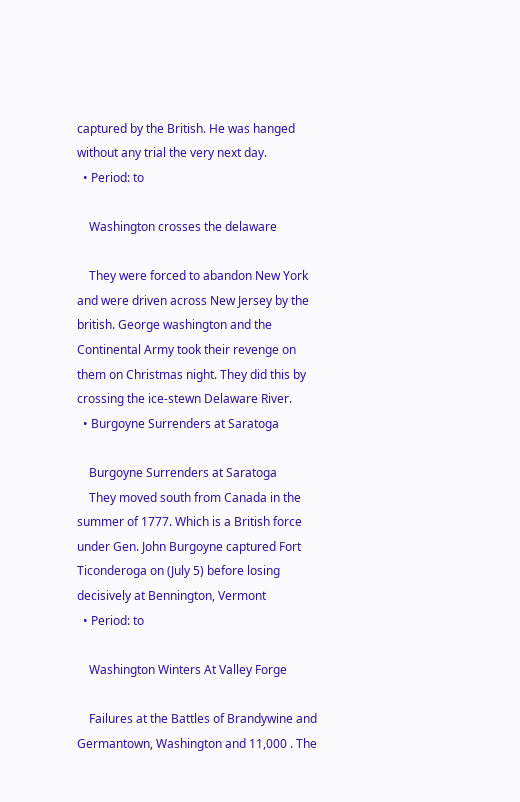captured by the British. He was hanged without any trial the very next day.
  • Period: to

    Washington crosses the delaware

    They were forced to abandon New York and were driven across New Jersey by the british. George washington and the Continental Army took their revenge on them on Christmas night. They did this by crossing the ice-stewn Delaware River.
  • Burgoyne Surrenders at Saratoga

    Burgoyne Surrenders at Saratoga
    They moved south from Canada in the summer of 1777. Which is a British force under Gen. John Burgoyne captured Fort Ticonderoga on (July 5) before losing decisively at Bennington, Vermont
  • Period: to

    Washington Winters At Valley Forge

    Failures at the Battles of Brandywine and Germantown, Washington and 11,000 . The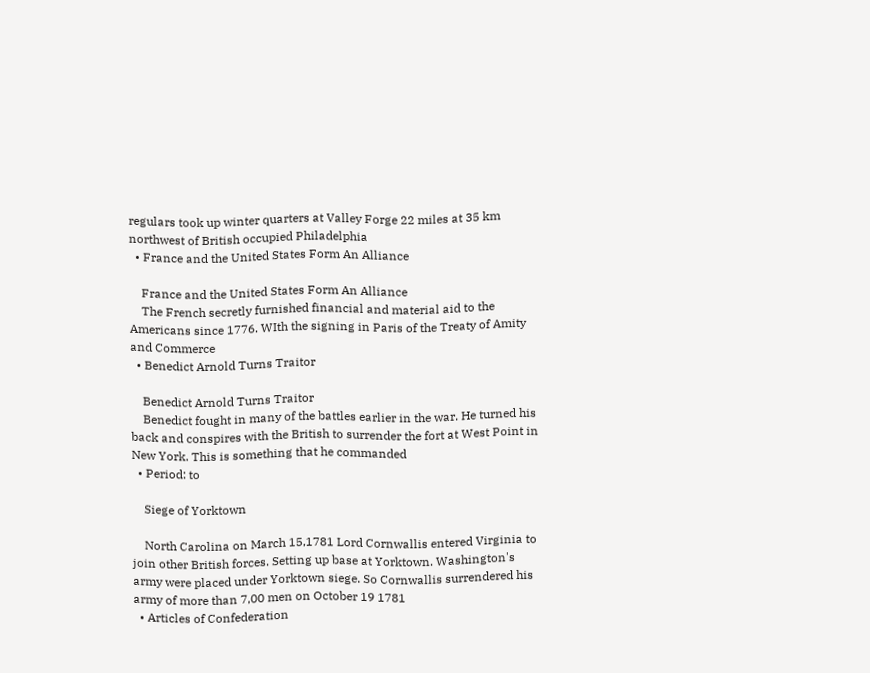regulars took up winter quarters at Valley Forge 22 miles at 35 km northwest of British occupied Philadelphia
  • France and the United States Form An Alliance

    France and the United States Form An Alliance
    The French secretly furnished financial and material aid to the Americans since 1776. WIth the signing in Paris of the Treaty of Amity and Commerce
  • Benedict Arnold Turns Traitor

    Benedict Arnold Turns Traitor
    Benedict fought in many of the battles earlier in the war. He turned his back and conspires with the British to surrender the fort at West Point in New York. This is something that he commanded
  • Period: to

    Siege of Yorktown

    North Carolina on March 15,1781 Lord Cornwallis entered Virginia to join other British forces. Setting up base at Yorktown. Washington's army were placed under Yorktown siege. So Cornwallis surrendered his army of more than 7,00 men on October 19 1781
  • Articles of Confederation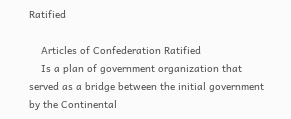Ratified

    Articles of Confederation Ratified
    Is a plan of government organization that served as a bridge between the initial government by the Continental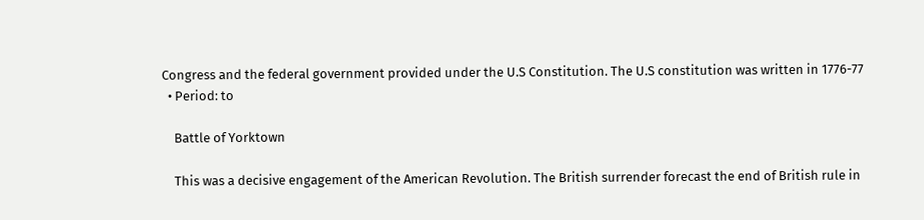Congress and the federal government provided under the U.S Constitution. The U.S constitution was written in 1776-77
  • Period: to

    Battle of Yorktown

    This was a decisive engagement of the American Revolution. The British surrender forecast the end of British rule in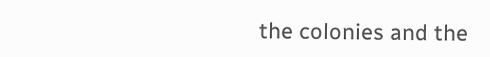the colonies and the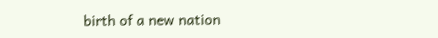birth of a new nation